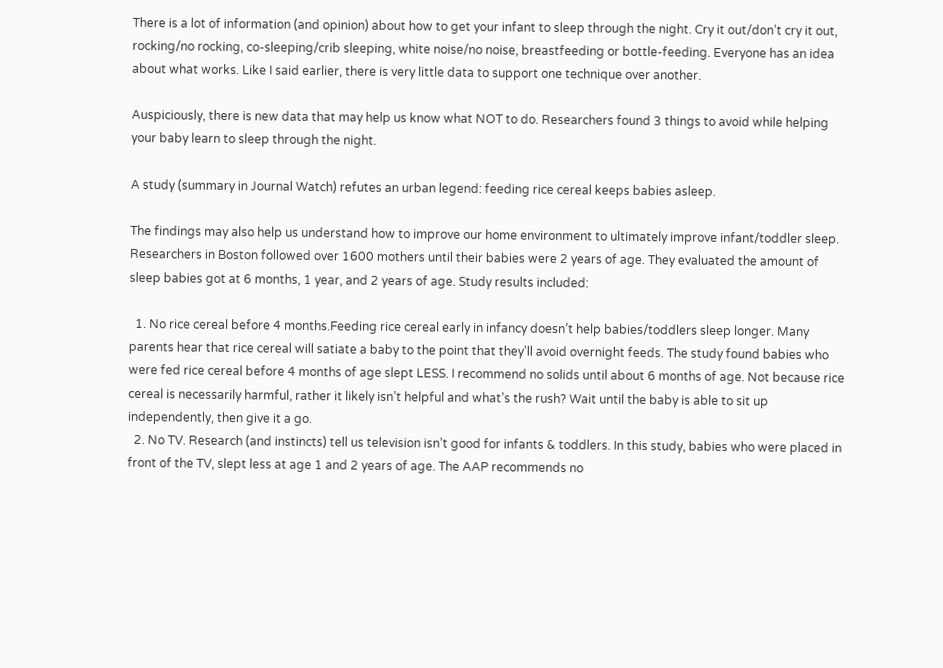There is a lot of information (and opinion) about how to get your infant to sleep through the night. Cry it out/don’t cry it out, rocking/no rocking, co-sleeping/crib sleeping, white noise/no noise, breastfeeding or bottle-feeding. Everyone has an idea about what works. Like I said earlier, there is very little data to support one technique over another.

Auspiciously, there is new data that may help us know what NOT to do. Researchers found 3 things to avoid while helping your baby learn to sleep through the night.

A study (summary in Journal Watch) refutes an urban legend: feeding rice cereal keeps babies asleep.

The findings may also help us understand how to improve our home environment to ultimately improve infant/toddler sleep. Researchers in Boston followed over 1600 mothers until their babies were 2 years of age. They evaluated the amount of sleep babies got at 6 months, 1 year, and 2 years of age. Study results included:

  1. No rice cereal before 4 months.Feeding rice cereal early in infancy doesn’t help babies/toddlers sleep longer. Many parents hear that rice cereal will satiate a baby to the point that they’ll avoid overnight feeds. The study found babies who were fed rice cereal before 4 months of age slept LESS. I recommend no solids until about 6 months of age. Not because rice cereal is necessarily harmful, rather it likely isn’t helpful and what’s the rush? Wait until the baby is able to sit up independently, then give it a go.
  2. No TV. Research (and instincts) tell us television isn’t good for infants & toddlers. In this study, babies who were placed in front of the TV, slept less at age 1 and 2 years of age. The AAP recommends no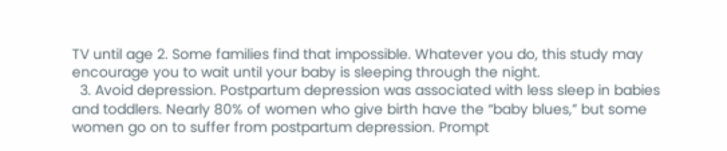TV until age 2. Some families find that impossible. Whatever you do, this study may encourage you to wait until your baby is sleeping through the night.
  3. Avoid depression. Postpartum depression was associated with less sleep in babies and toddlers. Nearly 80% of women who give birth have the “baby blues,” but some women go on to suffer from postpartum depression. Prompt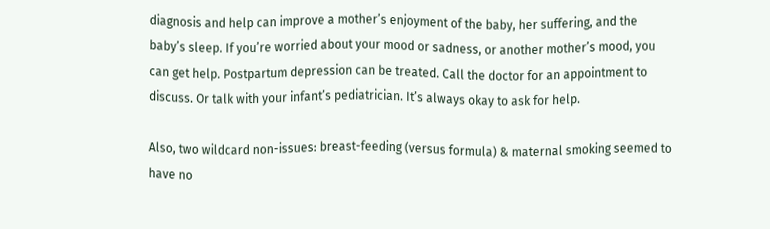diagnosis and help can improve a mother’s enjoyment of the baby, her suffering, and the baby’s sleep. If you’re worried about your mood or sadness, or another mother’s mood, you can get help. Postpartum depression can be treated. Call the doctor for an appointment to discuss. Or talk with your infant’s pediatrician. It’s always okay to ask for help.

Also, two wildcard non-issues: breast-feeding (versus formula) & maternal smoking seemed to have no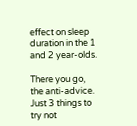effect on sleep duration in the 1 and 2 year-olds.

There you go, the anti-advice. Just 3 things to try not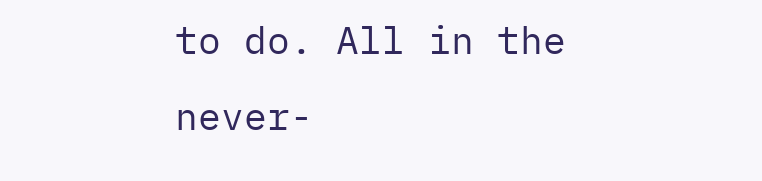to do. All in the never-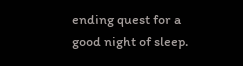ending quest for a good night of sleep.